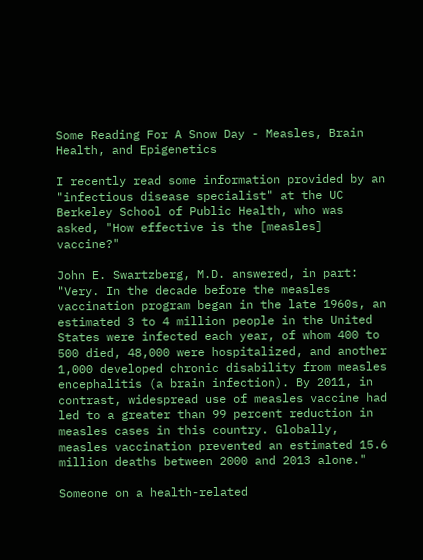Some Reading For A Snow Day - Measles, Brain Health, and Epigenetics

I recently read some information provided by an "infectious disease specialist" at the UC Berkeley School of Public Health, who was asked, "How effective is the [measles] vaccine?"

John E. Swartzberg, M.D. answered, in part: "Very. In the decade before the measles vaccination program began in the late 1960s, an estimated 3 to 4 million people in the United States were infected each year, of whom 400 to 500 died, 48,000 were hospitalized, and another 1,000 developed chronic disability from measles encephalitis (a brain infection). By 2011, in contrast, widespread use of measles vaccine had led to a greater than 99 percent reduction in measles cases in this country. Globally, measles vaccination prevented an estimated 15.6 million deaths between 2000 and 2013 alone."

Someone on a health-related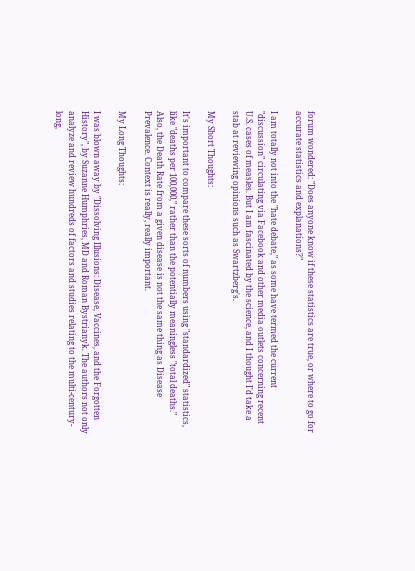forum wondered: "Does anyone know if these statistics are true, or where to go for accurate statistics and explanations?"

I am totally not into the "hate debate," as some have termed the current "discussion" circulating via Facebook and other media outlets concerning recent U.S. cases of measles. But I am fascinated by the science, and I thought I'd take a stab at reviewing opinions such as Swartzberg's.

My Short Thoughts:

It's important to compare these sorts of numbers using "standardized" statistics, like "deaths per 100,000," rather than the potentially meaningless "total deaths." Also, the Death Rate from a given disease is not the same thing as Disease Prevalence. Context is really, really important.

My Long Thoughts:

I was blown away by "Dissolving Illusions: Disease, Vaccines, and the Forgotten History", by Suzanne Humphries, MD and Roman Bystrianyk. The authors not only analyze and review hundreds of factors and studies relating to the multi-century-long,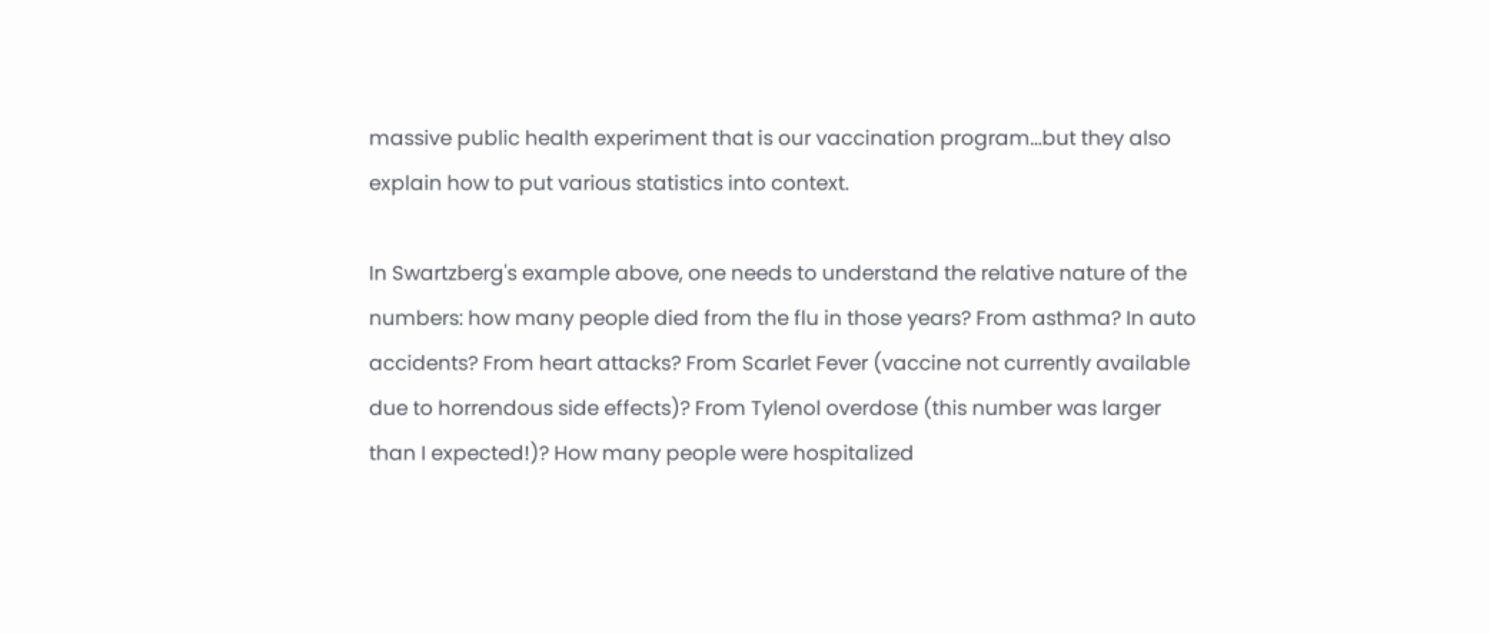massive public health experiment that is our vaccination program...but they also explain how to put various statistics into context.

In Swartzberg's example above, one needs to understand the relative nature of the numbers: how many people died from the flu in those years? From asthma? In auto accidents? From heart attacks? From Scarlet Fever (vaccine not currently available due to horrendous side effects)? From Tylenol overdose (this number was larger than I expected!)? How many people were hospitalized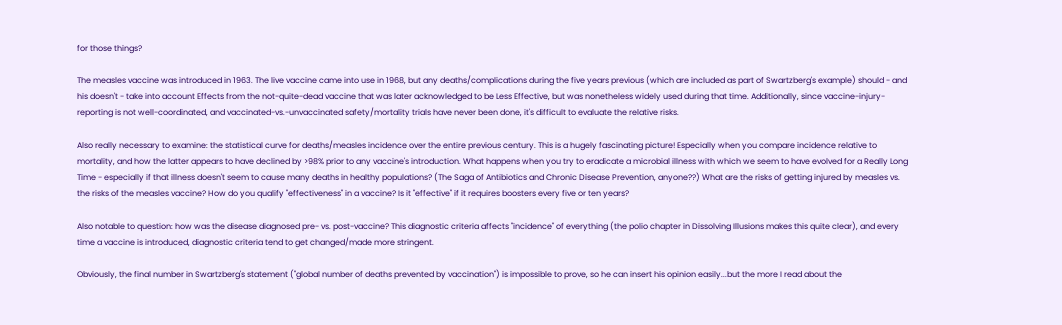for those things?

The measles vaccine was introduced in 1963. The live vaccine came into use in 1968, but any deaths/complications during the five years previous (which are included as part of Swartzberg's example) should - and his doesn't - take into account Effects from the not-quite-dead vaccine that was later acknowledged to be Less Effective, but was nonetheless widely used during that time. Additionally, since vaccine-injury-reporting is not well-coordinated, and vaccinated-vs.-unvaccinated safety/mortality trials have never been done, it's difficult to evaluate the relative risks.

Also really necessary to examine: the statistical curve for deaths/measles incidence over the entire previous century. This is a hugely fascinating picture! Especially when you compare incidence relative to mortality, and how the latter appears to have declined by >98% prior to any vaccine's introduction. What happens when you try to eradicate a microbial illness with which we seem to have evolved for a Really Long Time - especially if that illness doesn't seem to cause many deaths in healthy populations? (The Saga of Antibiotics and Chronic Disease Prevention, anyone??) What are the risks of getting injured by measles vs. the risks of the measles vaccine? How do you qualify "effectiveness" in a vaccine? Is it "effective" if it requires boosters every five or ten years?

Also notable to question: how was the disease diagnosed pre- vs. post-vaccine? This diagnostic criteria affects "incidence" of everything (the polio chapter in Dissolving Illusions makes this quite clear), and every time a vaccine is introduced, diagnostic criteria tend to get changed/made more stringent.

Obviously, the final number in Swartzberg's statement ("global number of deaths prevented by vaccination") is impossible to prove, so he can insert his opinion easily...but the more I read about the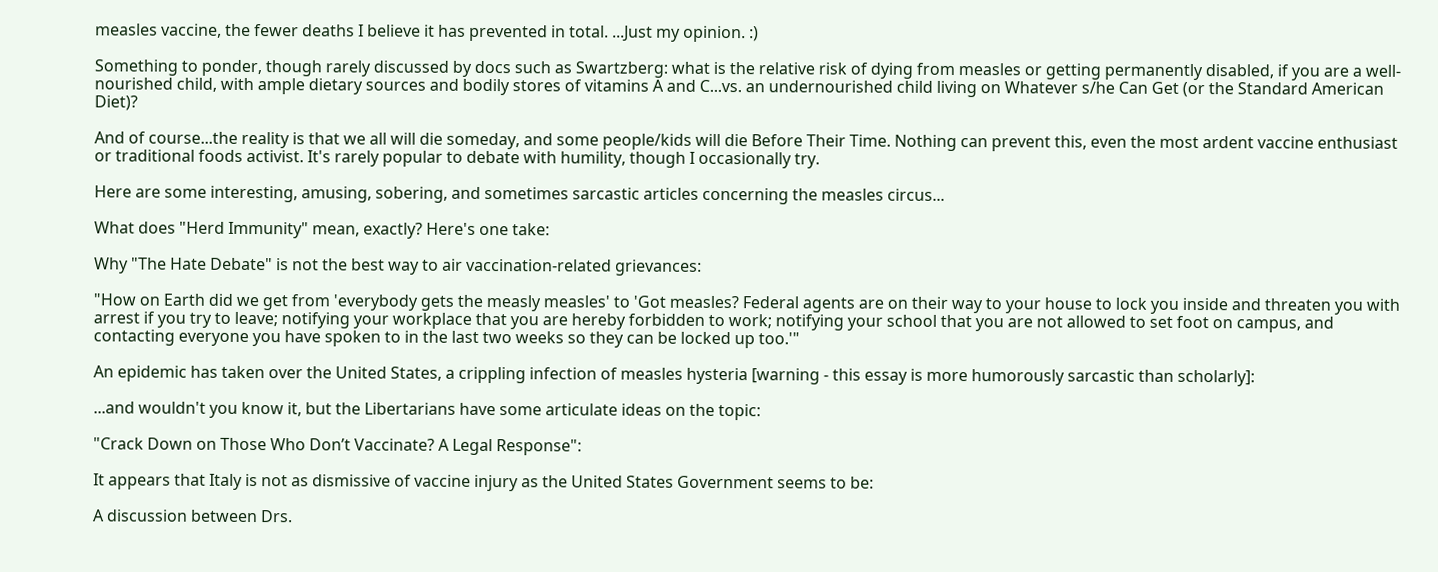measles vaccine, the fewer deaths I believe it has prevented in total. ...Just my opinion. :)

Something to ponder, though rarely discussed by docs such as Swartzberg: what is the relative risk of dying from measles or getting permanently disabled, if you are a well-nourished child, with ample dietary sources and bodily stores of vitamins A and C...vs. an undernourished child living on Whatever s/he Can Get (or the Standard American Diet)?

And of course...the reality is that we all will die someday, and some people/kids will die Before Their Time. Nothing can prevent this, even the most ardent vaccine enthusiast or traditional foods activist. It's rarely popular to debate with humility, though I occasionally try.

Here are some interesting, amusing, sobering, and sometimes sarcastic articles concerning the measles circus...

What does "Herd Immunity" mean, exactly? Here's one take:

Why "The Hate Debate" is not the best way to air vaccination-related grievances:

"How on Earth did we get from 'everybody gets the measly measles' to 'Got measles? Federal agents are on their way to your house to lock you inside and threaten you with arrest if you try to leave; notifying your workplace that you are hereby forbidden to work; notifying your school that you are not allowed to set foot on campus, and contacting everyone you have spoken to in the last two weeks so they can be locked up too.'"

An epidemic has taken over the United States, a crippling infection of measles hysteria [warning - this essay is more humorously sarcastic than scholarly]:

...and wouldn't you know it, but the Libertarians have some articulate ideas on the topic:

"Crack Down on Those Who Don’t Vaccinate? A Legal Response":

It appears that Italy is not as dismissive of vaccine injury as the United States Government seems to be:

A discussion between Drs.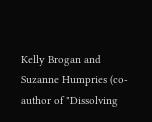Kelly Brogan and Suzanne Humpries (co-author of "Dissolving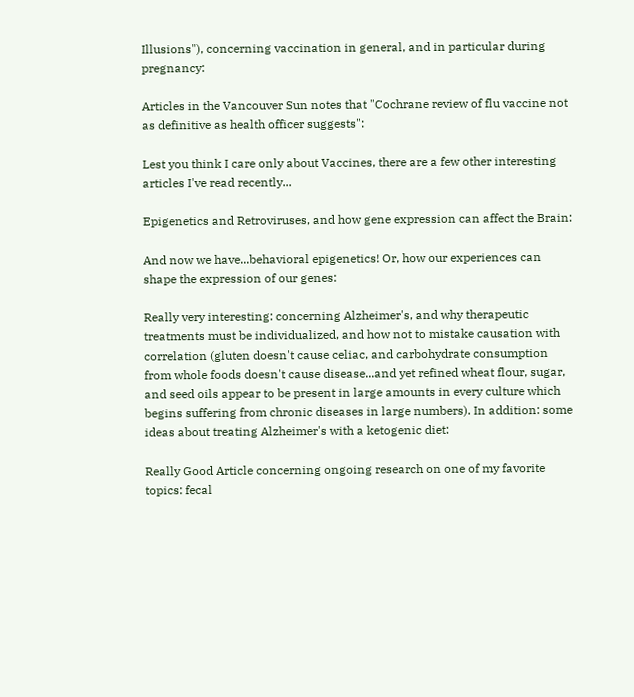Illusions"), concerning vaccination in general, and in particular during pregnancy:

Articles in the Vancouver Sun notes that "Cochrane review of flu vaccine not as definitive as health officer suggests":

Lest you think I care only about Vaccines, there are a few other interesting articles I've read recently...

Epigenetics and Retroviruses, and how gene expression can affect the Brain:

And now we have...behavioral epigenetics! Or, how our experiences can shape the expression of our genes:

Really very interesting: concerning Alzheimer's, and why therapeutic treatments must be individualized, and how not to mistake causation with correlation (gluten doesn't cause celiac, and carbohydrate consumption from whole foods doesn't cause disease...and yet refined wheat flour, sugar, and seed oils appear to be present in large amounts in every culture which begins suffering from chronic diseases in large numbers). In addition: some ideas about treating Alzheimer's with a ketogenic diet:

Really Good Article concerning ongoing research on one of my favorite topics: fecal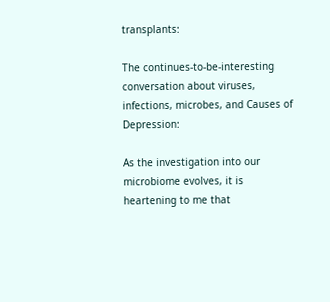transplants:

The continues-to-be-interesting conversation about viruses, infections, microbes, and Causes of Depression:

As the investigation into our microbiome evolves, it is heartening to me that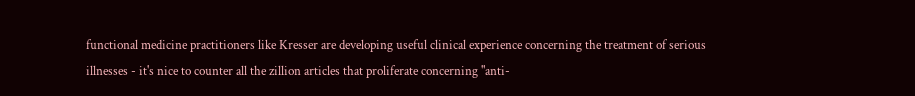functional medicine practitioners like Kresser are developing useful clinical experience concerning the treatment of serious illnesses - it's nice to counter all the zillion articles that proliferate concerning "anti-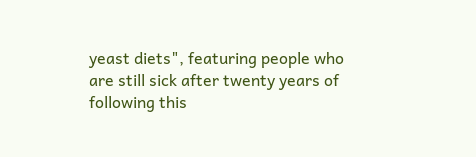yeast diets", featuring people who are still sick after twenty years of following this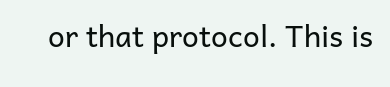or that protocol. This is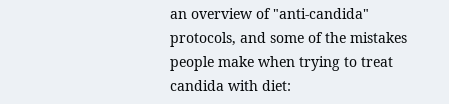an overview of "anti-candida" protocols, and some of the mistakes people make when trying to treat candida with diet: